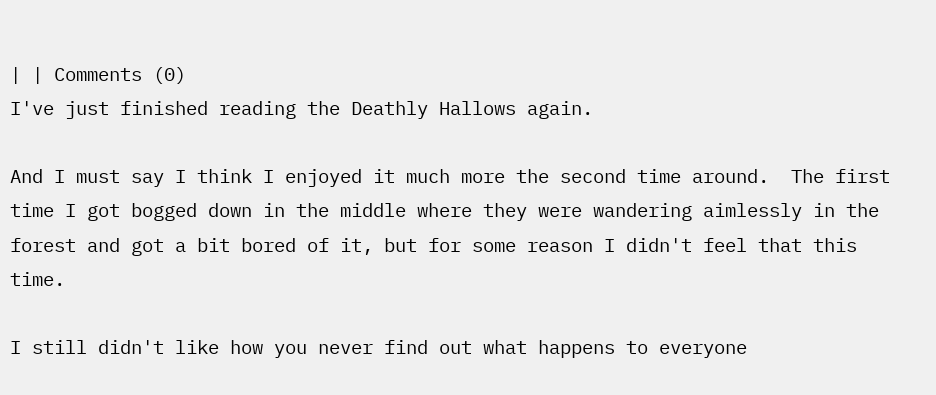| | Comments (0)
I've just finished reading the Deathly Hallows again.

And I must say I think I enjoyed it much more the second time around.  The first time I got bogged down in the middle where they were wandering aimlessly in the forest and got a bit bored of it, but for some reason I didn't feel that this time.

I still didn't like how you never find out what happens to everyone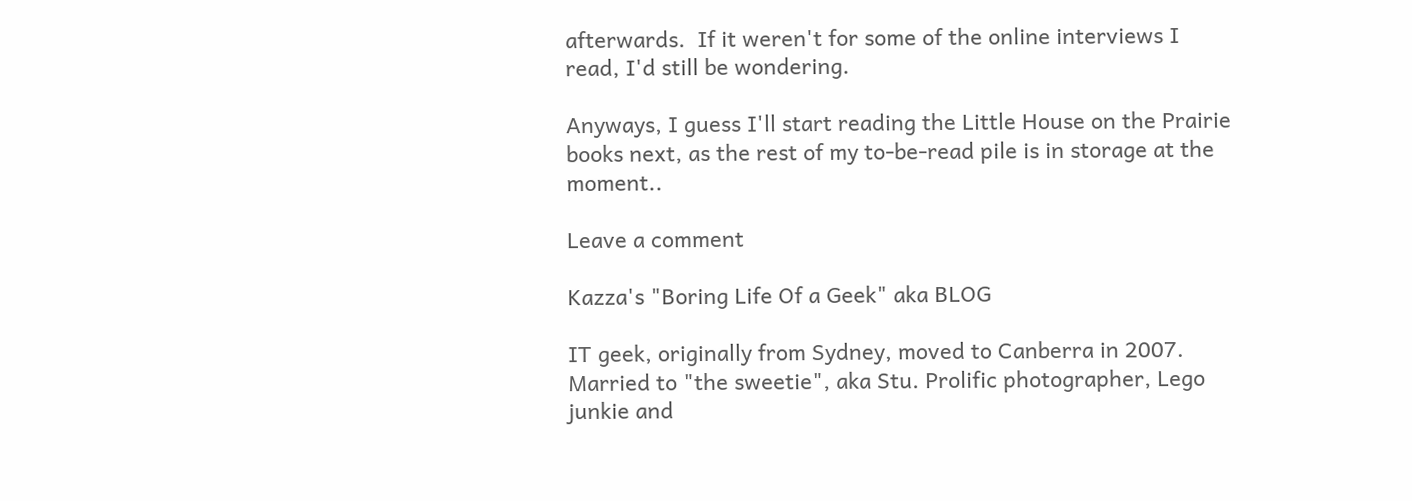afterwards.  If it weren't for some of the online interviews I read, I'd still be wondering.

Anyways, I guess I'll start reading the Little House on the Prairie books next, as the rest of my to-be-read pile is in storage at the moment..

Leave a comment

Kazza's "Boring Life Of a Geek" aka BLOG

IT geek, originally from Sydney, moved to Canberra in 2007. Married to "the sweetie", aka Stu. Prolific photographer, Lego junkie and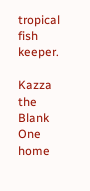tropical fish keeper.

Kazza the Blank One home